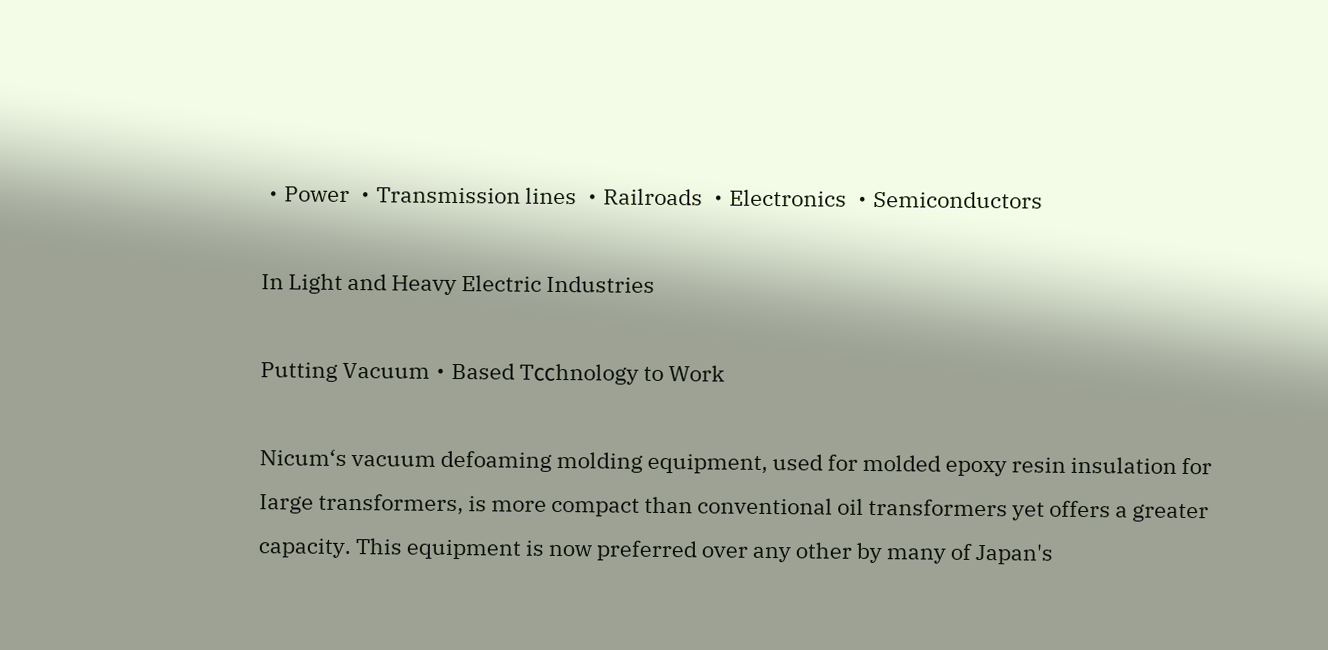・Power ・Transmission lines ・Railroads ・Electronics ・Semiconductors

In Light and Heavy Electric Industries

Putting Vacuum・Based T㏄hnology to Work

Nicum‘s vacuum defoaming molding equipment, used for molded epoxy resin insulation for Iarge transformers, is more compact than conventional oil transformers yet offers a greater capacity. This equipment is now preferred over any other by many of Japan's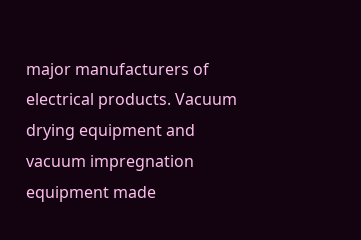major manufacturers of electrical products. Vacuum drying equipment and vacuum impregnation equipment made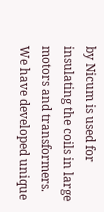by Nicum is used for insulating the coils in large motors and transformers. We have developed unique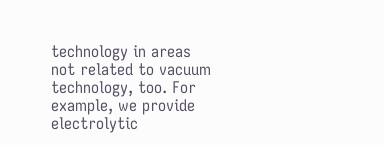technology in areas not related to vacuum technology, too. For example, we provide electrolytic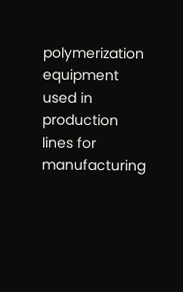polymerization equipment used in production lines for manufacturing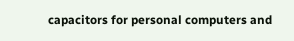capacitors for personal computers and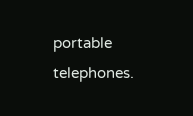portable telephones.